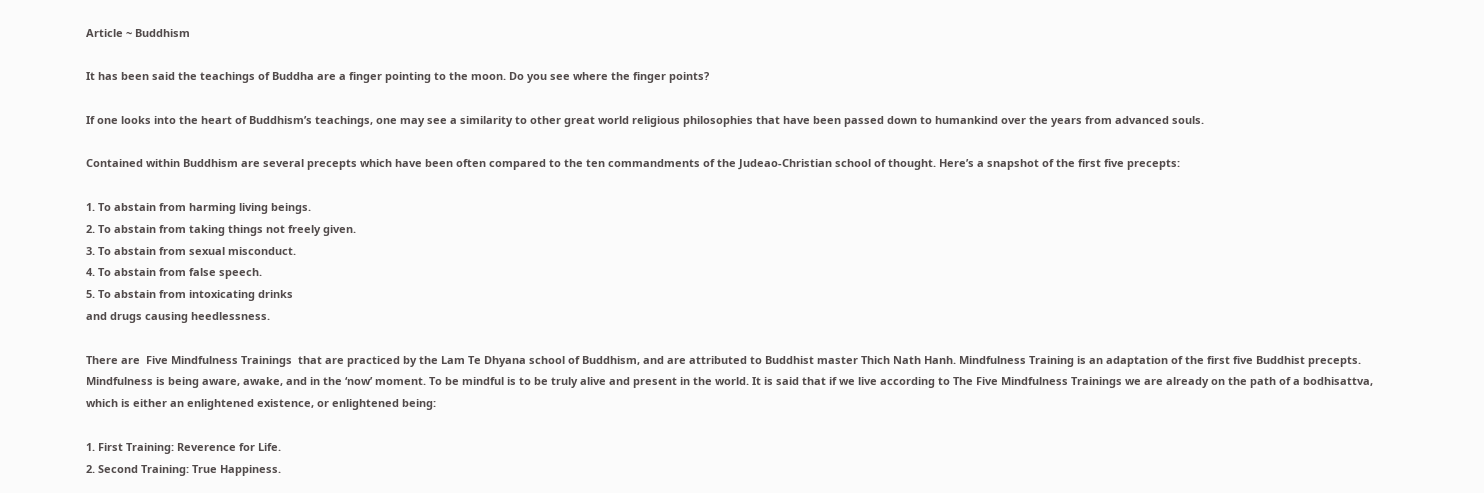Article ~ Buddhism

It has been said the teachings of Buddha are a finger pointing to the moon. Do you see where the finger points?

If one looks into the heart of Buddhism’s teachings, one may see a similarity to other great world religious philosophies that have been passed down to humankind over the years from advanced souls.

Contained within Buddhism are several precepts which have been often compared to the ten commandments of the Judeao-Christian school of thought. Here’s a snapshot of the first five precepts:

1. To abstain from harming living beings.
2. To abstain from taking things not freely given.
3. To abstain from sexual misconduct.
4. To abstain from false speech.
5. To abstain from intoxicating drinks
and drugs causing heedlessness.

There are  Five Mindfulness Trainings  that are practiced by the Lam Te Dhyana school of Buddhism, and are attributed to Buddhist master Thich Nath Hanh. Mindfulness Training is an adaptation of the first five Buddhist precepts. Mindfulness is being aware, awake, and in the ‘now’ moment. To be mindful is to be truly alive and present in the world. It is said that if we live according to The Five Mindfulness Trainings we are already on the path of a bodhisattva, which is either an enlightened existence, or enlightened being:

1. First Training: Reverence for Life.
2. Second Training: True Happiness.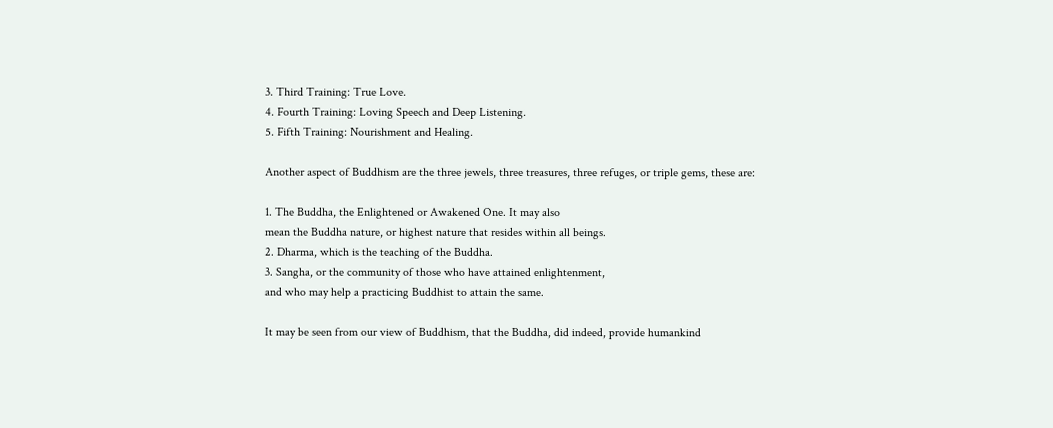3. Third Training: True Love.
4. Fourth Training: Loving Speech and Deep Listening.
5. Fifth Training: Nourishment and Healing.

Another aspect of Buddhism are the three jewels, three treasures, three refuges, or triple gems, these are:

1. The Buddha, the Enlightened or Awakened One. It may also
mean the Buddha nature, or highest nature that resides within all beings.
2. Dharma, which is the teaching of the Buddha.
3. Sangha, or the community of those who have attained enlightenment,
and who may help a practicing Buddhist to attain the same.

It may be seen from our view of Buddhism, that the Buddha, did indeed, provide humankind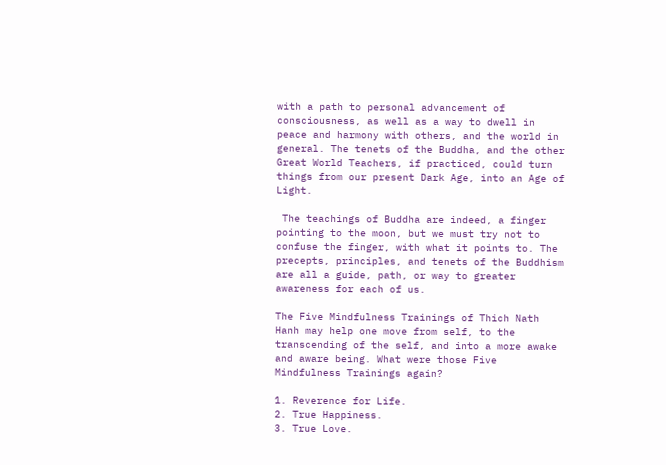with a path to personal advancement of consciousness, as well as a way to dwell in peace and harmony with others, and the world in general. The tenets of the Buddha, and the other Great World Teachers, if practiced, could turn things from our present Dark Age, into an Age of Light.

 The teachings of Buddha are indeed, a finger pointing to the moon, but we must try not to confuse the finger, with what it points to. The precepts, principles, and tenets of the Buddhism are all a guide, path, or way to greater awareness for each of us.

The Five Mindfulness Trainings of Thich Nath Hanh may help one move from self, to the transcending of the self, and into a more awake and aware being. What were those Five Mindfulness Trainings again?

1. Reverence for Life.
2. True Happiness.
3. True Love.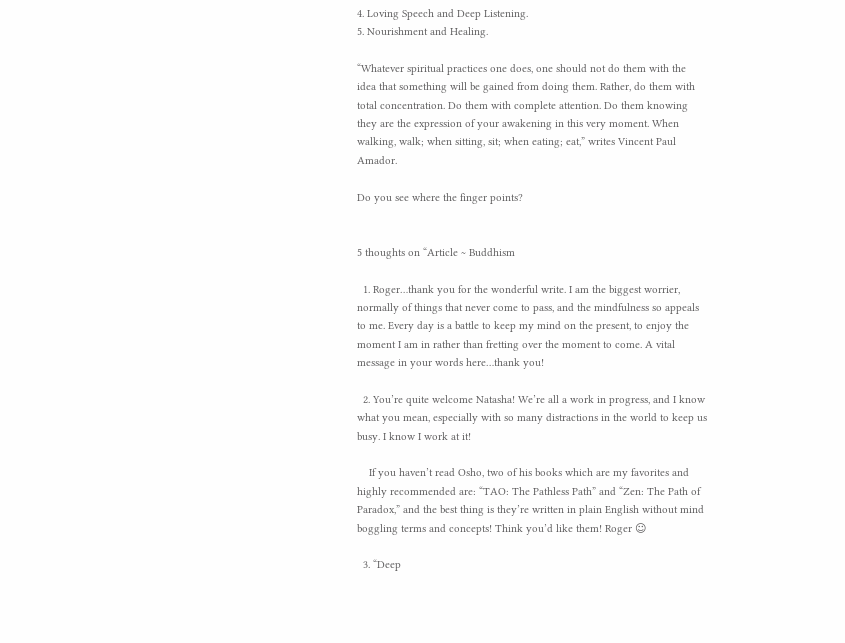4. Loving Speech and Deep Listening.
5. Nourishment and Healing.

“Whatever spiritual practices one does, one should not do them with the idea that something will be gained from doing them. Rather, do them with total concentration. Do them with complete attention. Do them knowing they are the expression of your awakening in this very moment. When walking, walk; when sitting, sit; when eating; eat,” writes Vincent Paul Amador.

Do you see where the finger points?


5 thoughts on “Article ~ Buddhism

  1. Roger…thank you for the wonderful write. I am the biggest worrier, normally of things that never come to pass, and the mindfulness so appeals to me. Every day is a battle to keep my mind on the present, to enjoy the moment I am in rather than fretting over the moment to come. A vital message in your words here…thank you!

  2. You’re quite welcome Natasha! We’re all a work in progress, and I know what you mean, especially with so many distractions in the world to keep us busy. I know I work at it!

    If you haven’t read Osho, two of his books which are my favorites and highly recommended are: “TAO: The Pathless Path” and “Zen: The Path of Paradox,” and the best thing is they’re written in plain English without mind boggling terms and concepts! Think you’d like them! Roger ☺

  3. “Deep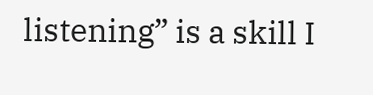listening” is a skill I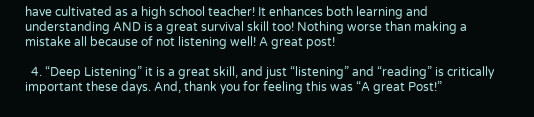have cultivated as a high school teacher! It enhances both learning and understanding AND is a great survival skill too! Nothing worse than making a mistake all because of not listening well! A great post!

  4. “Deep Listening” it is a great skill, and just “listening” and “reading” is critically important these days. And, thank you for feeling this was “A great Post!”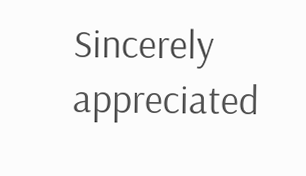Sincerely appreciated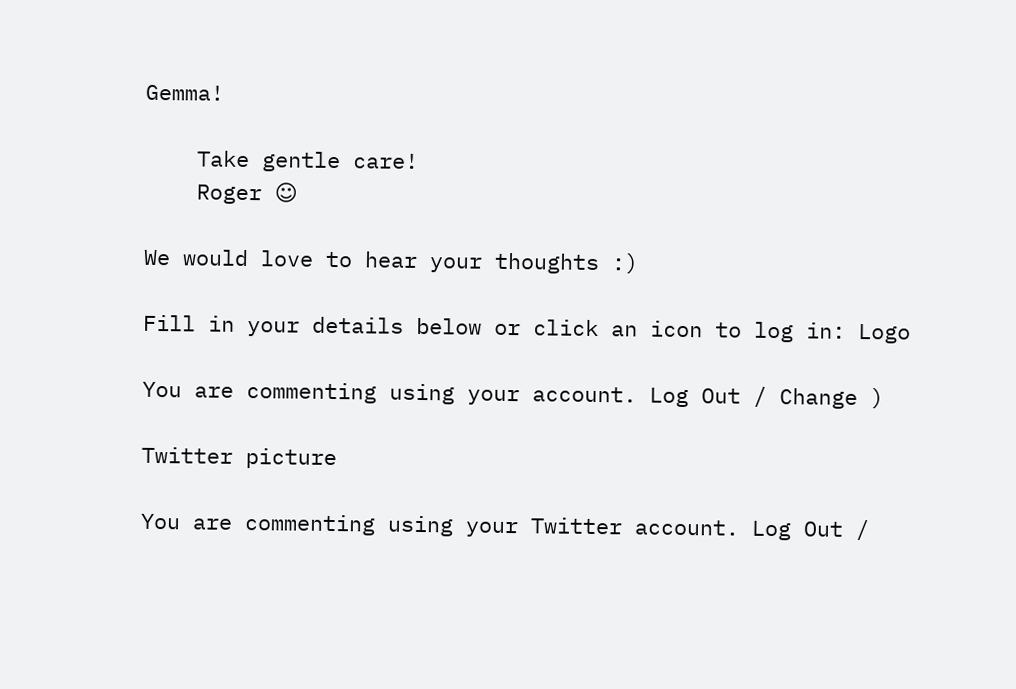Gemma!

    Take gentle care!
    Roger ☺

We would love to hear your thoughts :)

Fill in your details below or click an icon to log in: Logo

You are commenting using your account. Log Out / Change )

Twitter picture

You are commenting using your Twitter account. Log Out /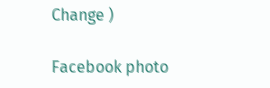Change )

Facebook photo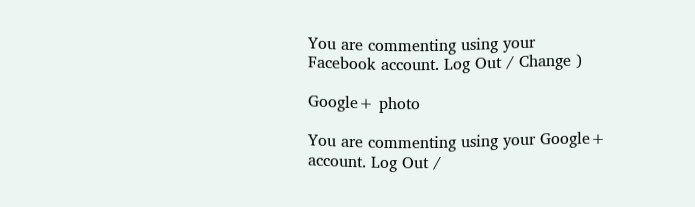You are commenting using your Facebook account. Log Out / Change )

Google+ photo

You are commenting using your Google+ account. Log Out /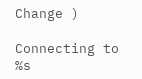Change )

Connecting to %s